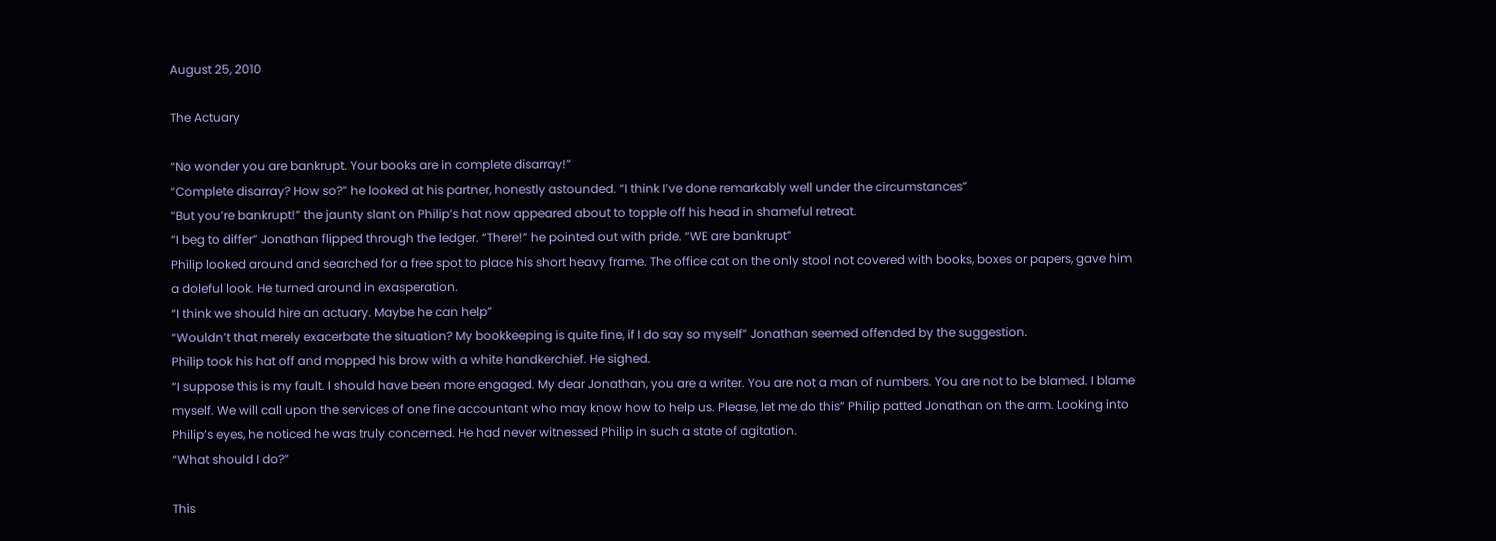August 25, 2010

The Actuary

“No wonder you are bankrupt. Your books are in complete disarray!”
“Complete disarray? How so?” he looked at his partner, honestly astounded. “I think I’ve done remarkably well under the circumstances”
“But you’re bankrupt!” the jaunty slant on Philip’s hat now appeared about to topple off his head in shameful retreat.
“I beg to differ” Jonathan flipped through the ledger. “There!” he pointed out with pride. “WE are bankrupt”
Philip looked around and searched for a free spot to place his short heavy frame. The office cat on the only stool not covered with books, boxes or papers, gave him a doleful look. He turned around in exasperation.
“I think we should hire an actuary. Maybe he can help”
“Wouldn’t that merely exacerbate the situation? My bookkeeping is quite fine, if I do say so myself” Jonathan seemed offended by the suggestion.
Philip took his hat off and mopped his brow with a white handkerchief. He sighed.
“I suppose this is my fault. I should have been more engaged. My dear Jonathan, you are a writer. You are not a man of numbers. You are not to be blamed. I blame myself. We will call upon the services of one fine accountant who may know how to help us. Please, let me do this” Philip patted Jonathan on the arm. Looking into Philip’s eyes, he noticed he was truly concerned. He had never witnessed Philip in such a state of agitation.
“What should I do?”

This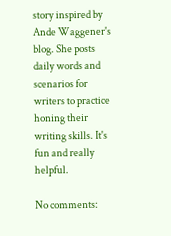story inspired by Ande Waggener's blog. She posts daily words and scenarios for writers to practice honing their writing skills. It's fun and really helpful.

No comments: